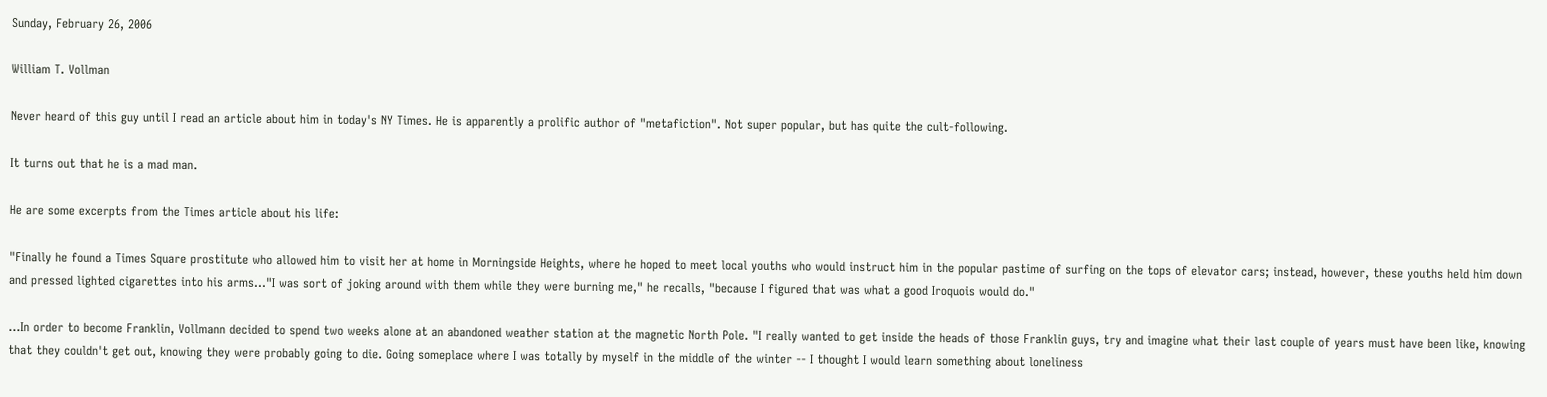Sunday, February 26, 2006

William T. Vollman

Never heard of this guy until I read an article about him in today's NY Times. He is apparently a prolific author of "metafiction". Not super popular, but has quite the cult-following.

It turns out that he is a mad man.

He are some excerpts from the Times article about his life:

"Finally he found a Times Square prostitute who allowed him to visit her at home in Morningside Heights, where he hoped to meet local youths who would instruct him in the popular pastime of surfing on the tops of elevator cars; instead, however, these youths held him down and pressed lighted cigarettes into his arms..."I was sort of joking around with them while they were burning me," he recalls, "because I figured that was what a good Iroquois would do."

...In order to become Franklin, Vollmann decided to spend two weeks alone at an abandoned weather station at the magnetic North Pole. "I really wanted to get inside the heads of those Franklin guys, try and imagine what their last couple of years must have been like, knowing that they couldn't get out, knowing they were probably going to die. Going someplace where I was totally by myself in the middle of the winter -- I thought I would learn something about loneliness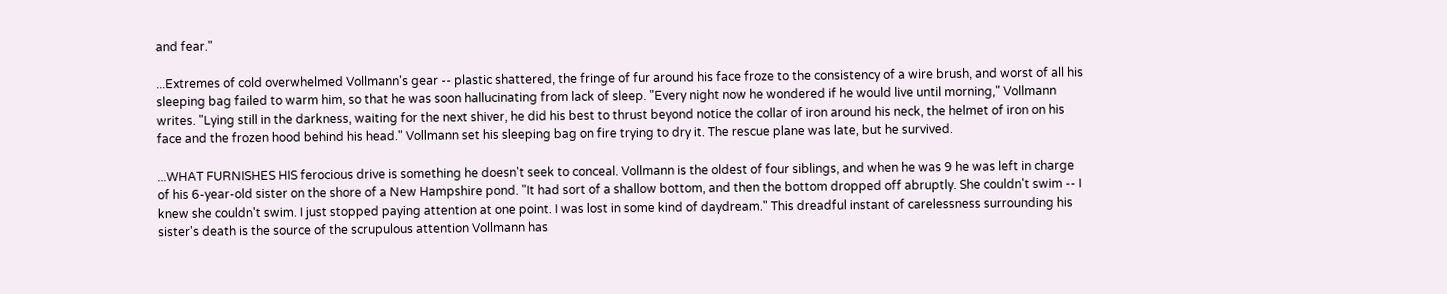and fear."

...Extremes of cold overwhelmed Vollmann's gear -- plastic shattered, the fringe of fur around his face froze to the consistency of a wire brush, and worst of all his sleeping bag failed to warm him, so that he was soon hallucinating from lack of sleep. "Every night now he wondered if he would live until morning," Vollmann writes. "Lying still in the darkness, waiting for the next shiver, he did his best to thrust beyond notice the collar of iron around his neck, the helmet of iron on his face and the frozen hood behind his head." Vollmann set his sleeping bag on fire trying to dry it. The rescue plane was late, but he survived.

...WHAT FURNISHES HIS ferocious drive is something he doesn't seek to conceal. Vollmann is the oldest of four siblings, and when he was 9 he was left in charge of his 6-year-old sister on the shore of a New Hampshire pond. "It had sort of a shallow bottom, and then the bottom dropped off abruptly. She couldn't swim -- I knew she couldn't swim. I just stopped paying attention at one point. I was lost in some kind of daydream." This dreadful instant of carelessness surrounding his sister's death is the source of the scrupulous attention Vollmann has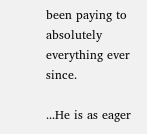been paying to absolutely everything ever since.

...He is as eager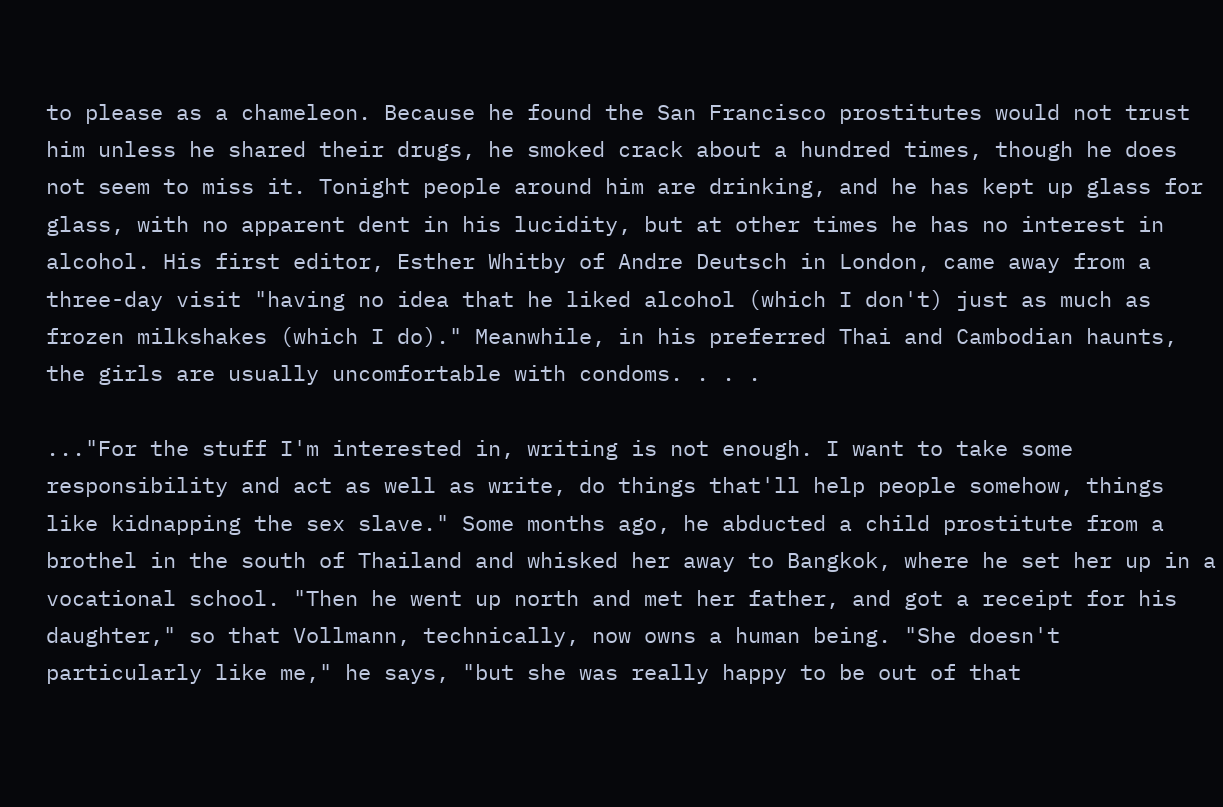to please as a chameleon. Because he found the San Francisco prostitutes would not trust him unless he shared their drugs, he smoked crack about a hundred times, though he does not seem to miss it. Tonight people around him are drinking, and he has kept up glass for glass, with no apparent dent in his lucidity, but at other times he has no interest in alcohol. His first editor, Esther Whitby of Andre Deutsch in London, came away from a three-day visit "having no idea that he liked alcohol (which I don't) just as much as frozen milkshakes (which I do)." Meanwhile, in his preferred Thai and Cambodian haunts, the girls are usually uncomfortable with condoms. . . .

..."For the stuff I'm interested in, writing is not enough. I want to take some responsibility and act as well as write, do things that'll help people somehow, things like kidnapping the sex slave." Some months ago, he abducted a child prostitute from a brothel in the south of Thailand and whisked her away to Bangkok, where he set her up in a vocational school. "Then he went up north and met her father, and got a receipt for his daughter," so that Vollmann, technically, now owns a human being. "She doesn't particularly like me," he says, "but she was really happy to be out of that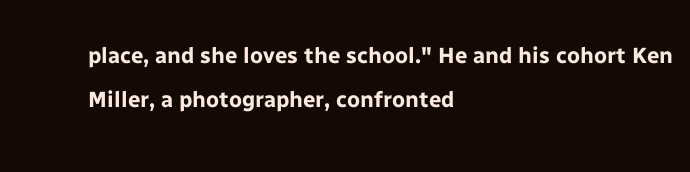place, and she loves the school." He and his cohort Ken Miller, a photographer, confronted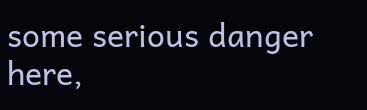some serious danger here,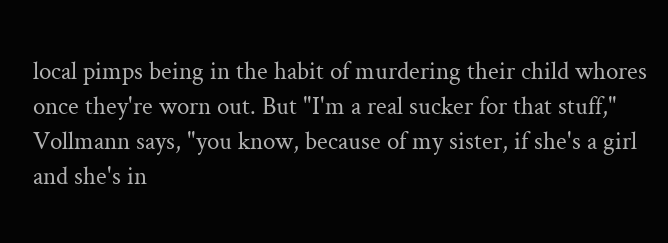local pimps being in the habit of murdering their child whores once they're worn out. But "I'm a real sucker for that stuff," Vollmann says, "you know, because of my sister, if she's a girl and she's in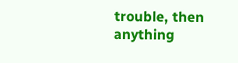trouble, then anything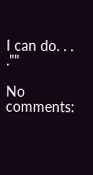I can do. . . .""

No comments: